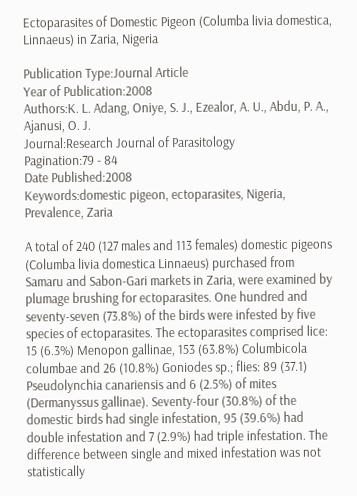Ectoparasites of Domestic Pigeon (Columba livia domestica, Linnaeus) in Zaria, Nigeria

Publication Type:Journal Article
Year of Publication:2008
Authors:K. L. Adang, Oniye, S. J., Ezealor, A. U., Abdu, P. A., Ajanusi, O. J.
Journal:Research Journal of Parasitology
Pagination:79 - 84
Date Published:2008
Keywords:domestic pigeon, ectoparasites, Nigeria, Prevalence, Zaria

A total of 240 (127 males and 113 females) domestic pigeons (Columba livia domestica Linnaeus) purchased from Samaru and Sabon-Gari markets in Zaria, were examined by plumage brushing for ectoparasites. One hundred and seventy-seven (73.8%) of the birds were infested by five species of ectoparasites. The ectoparasites comprised lice: 15 (6.3%) Menopon gallinae, 153 (63.8%) Columbicola columbae and 26 (10.8%) Goniodes sp.; flies: 89 (37.1) Pseudolynchia canariensis and 6 (2.5%) of mites (Dermanyssus gallinae). Seventy-four (30.8%) of the domestic birds had single infestation, 95 (39.6%) had double infestation and 7 (2.9%) had triple infestation. The difference between single and mixed infestation was not statistically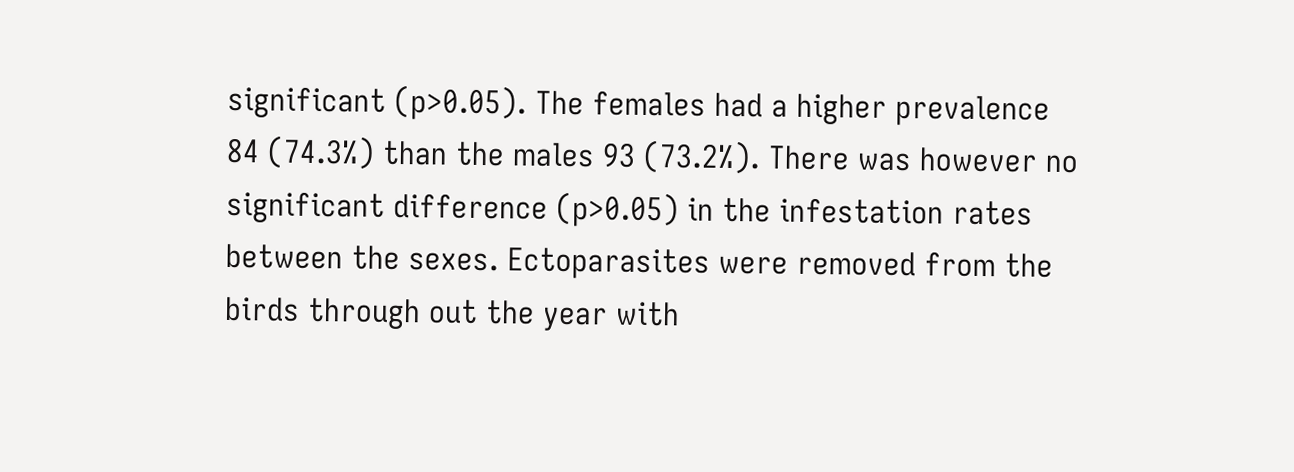significant (p>0.05). The females had a higher prevalence 84 (74.3%) than the males 93 (73.2%). There was however no significant difference (p>0.05) in the infestation rates between the sexes. Ectoparasites were removed from the birds through out the year with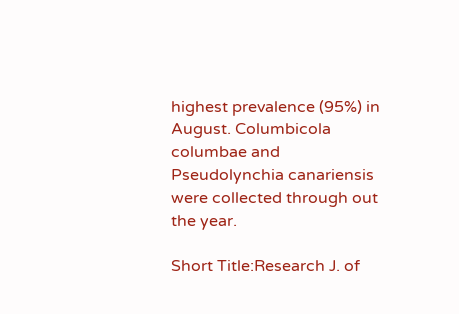highest prevalence (95%) in August. Columbicola columbae and Pseudolynchia canariensis were collected through out the year.

Short Title:Research J. of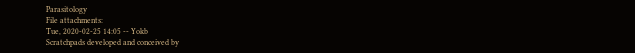Parasitology
File attachments:
Tue, 2020-02-25 14:05 -- Yokb
Scratchpads developed and conceived by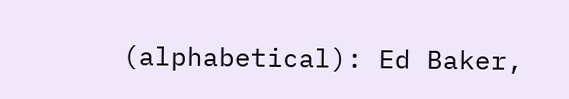(alphabetical): Ed Baker,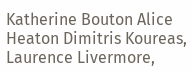Katherine Bouton Alice Heaton Dimitris Koureas, Laurence Livermore,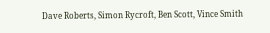Dave Roberts, Simon Rycroft, Ben Scott, Vince Smith